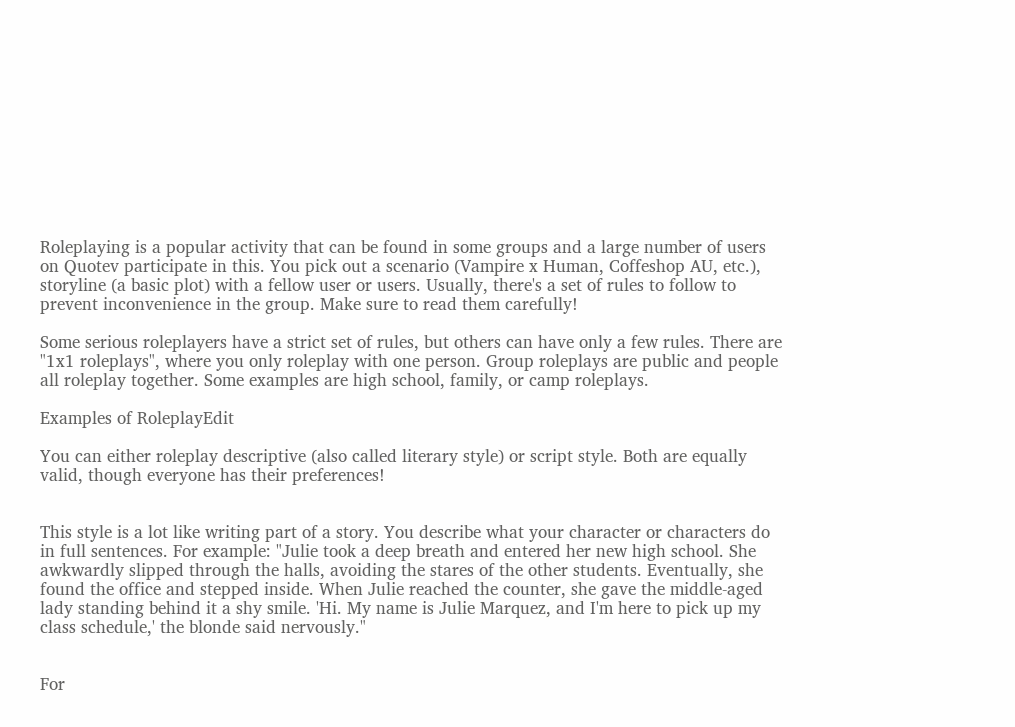Roleplaying is a popular activity that can be found in some groups and a large number of users on Quotev participate in this. You pick out a scenario (Vampire x Human, Coffeshop AU, etc.), storyline (a basic plot) with a fellow user or users. Usually, there's a set of rules to follow to prevent inconvenience in the group. Make sure to read them carefully!

Some serious roleplayers have a strict set of rules, but others can have only a few rules. There are "1x1 roleplays", where you only roleplay with one person. Group roleplays are public and people all roleplay together. Some examples are high school, family, or camp roleplays.

Examples of RoleplayEdit

You can either roleplay descriptive (also called literary style) or script style. Both are equally valid, though everyone has their preferences!


This style is a lot like writing part of a story. You describe what your character or characters do in full sentences. For example: "Julie took a deep breath and entered her new high school. She awkwardly slipped through the halls, avoiding the stares of the other students. Eventually, she found the office and stepped inside. When Julie reached the counter, she gave the middle-aged lady standing behind it a shy smile. 'Hi. My name is Julie Marquez, and I'm here to pick up my class schedule,' the blonde said nervously."


For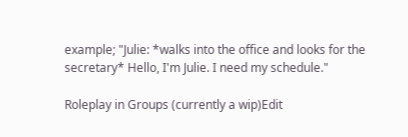example; "Julie: *walks into the office and looks for the secretary* Hello, I'm Julie. I need my schedule."

Roleplay in Groups (currently a wip)Edit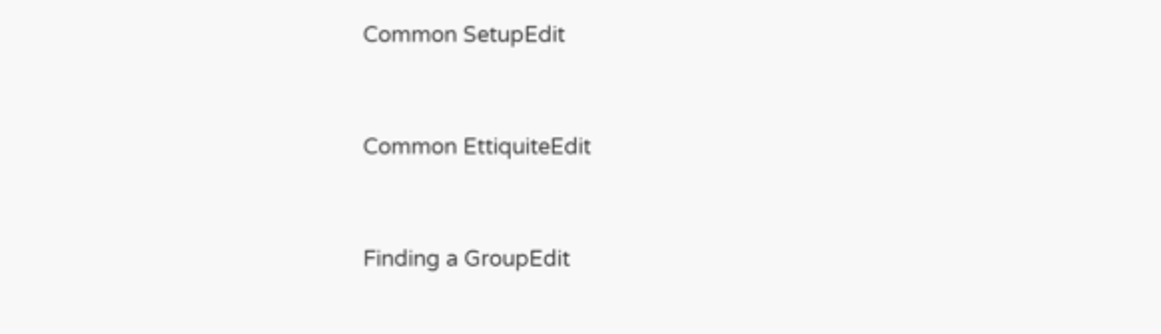Common SetupEdit


Common EttiquiteEdit


Finding a GroupEdit